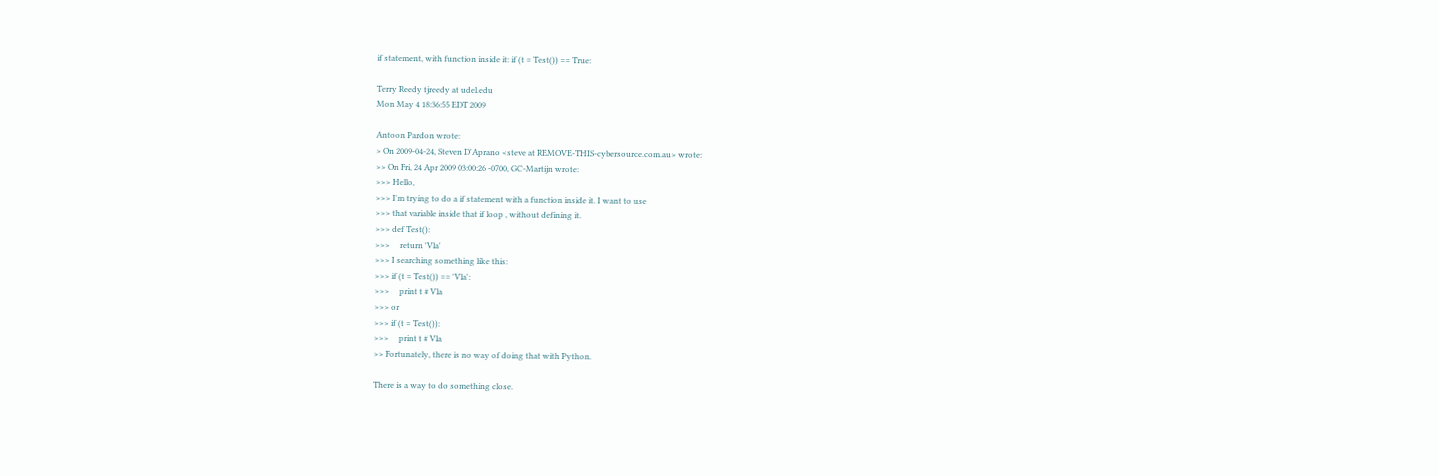if statement, with function inside it: if (t = Test()) == True:

Terry Reedy tjreedy at udel.edu
Mon May 4 18:36:55 EDT 2009

Antoon Pardon wrote:
> On 2009-04-24, Steven D'Aprano <steve at REMOVE-THIS-cybersource.com.au> wrote:
>> On Fri, 24 Apr 2009 03:00:26 -0700, GC-Martijn wrote:
>>> Hello,
>>> I'm trying to do a if statement with a function inside it. I want to use
>>> that variable inside that if loop , without defining it.
>>> def Test():
>>>     return 'Vla'
>>> I searching something like this:
>>> if (t = Test()) == 'Vla':
>>>     print t # Vla
>>> or
>>> if (t = Test()):
>>>     print t # Vla
>> Fortunately, there is no way of doing that with Python.

There is a way to do something close.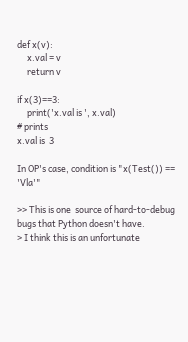def x(v):
     x.val = v
     return v

if x(3)==3:
     print('x.val is ', x.val)
# prints
x.val is  3

In OP's case, condition is "x(Test()) == 'Vla'"

>> This is one  source of hard-to-debug bugs that Python doesn't have.
> I think this is an unfortunate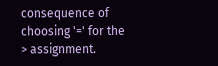consequence of choosing '=' for the
> assignment.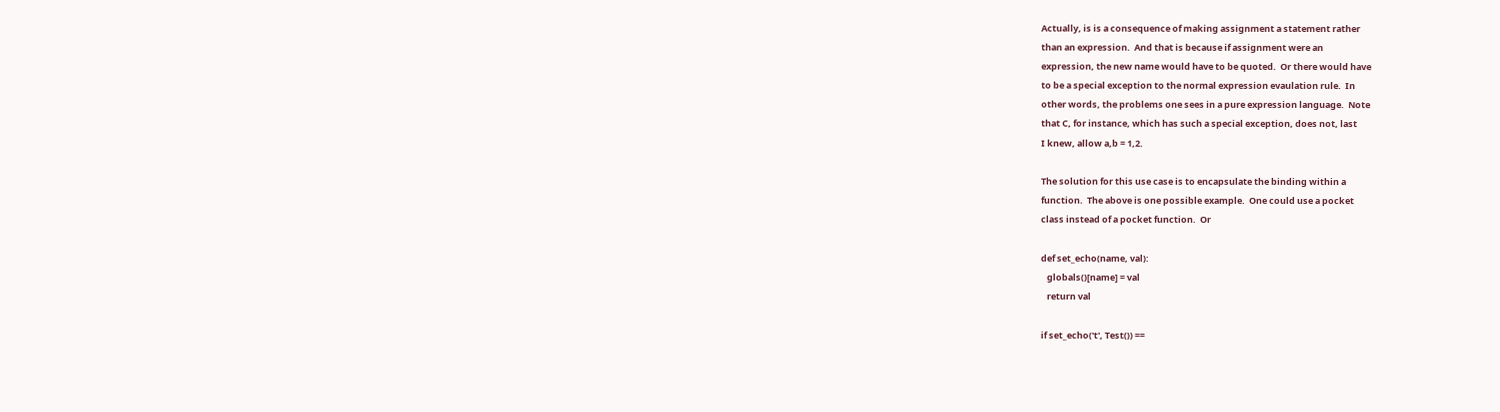Actually, is is a consequence of making assignment a statement rather
than an expression.  And that is because if assignment were an
expression, the new name would have to be quoted.  Or there would have
to be a special exception to the normal expression evaulation rule.  In
other words, the problems one sees in a pure expression language.  Note
that C, for instance, which has such a special exception, does not, last
I knew, allow a,b = 1,2.

The solution for this use case is to encapsulate the binding within a
function.  The above is one possible example.  One could use a pocket
class instead of a pocket function.  Or

def set_echo(name, val):
   globals()[name] = val
   return val

if set_echo('t', Test()) ==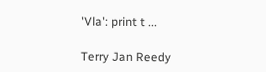'Vla': print t ...

Terry Jan Reedy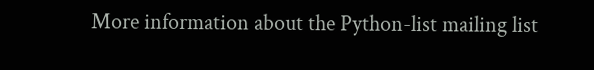More information about the Python-list mailing list